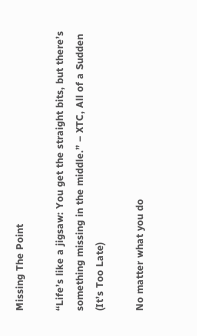Missing The Point

“Life’s like a jigsaw: You get the straight bits, but there’s something missing in the middle.” – XTC, All of a Sudden (It’s Too Late)

No matter what you do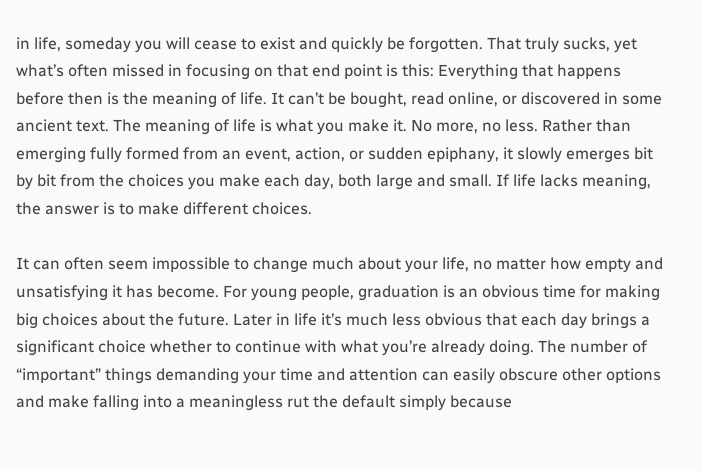in life, someday you will cease to exist and quickly be forgotten. That truly sucks, yet what’s often missed in focusing on that end point is this: Everything that happens before then is the meaning of life. It can’t be bought, read online, or discovered in some ancient text. The meaning of life is what you make it. No more, no less. Rather than emerging fully formed from an event, action, or sudden epiphany, it slowly emerges bit by bit from the choices you make each day, both large and small. If life lacks meaning, the answer is to make different choices.

It can often seem impossible to change much about your life, no matter how empty and unsatisfying it has become. For young people, graduation is an obvious time for making big choices about the future. Later in life it’s much less obvious that each day brings a significant choice whether to continue with what you’re already doing. The number of “important” things demanding your time and attention can easily obscure other options and make falling into a meaningless rut the default simply because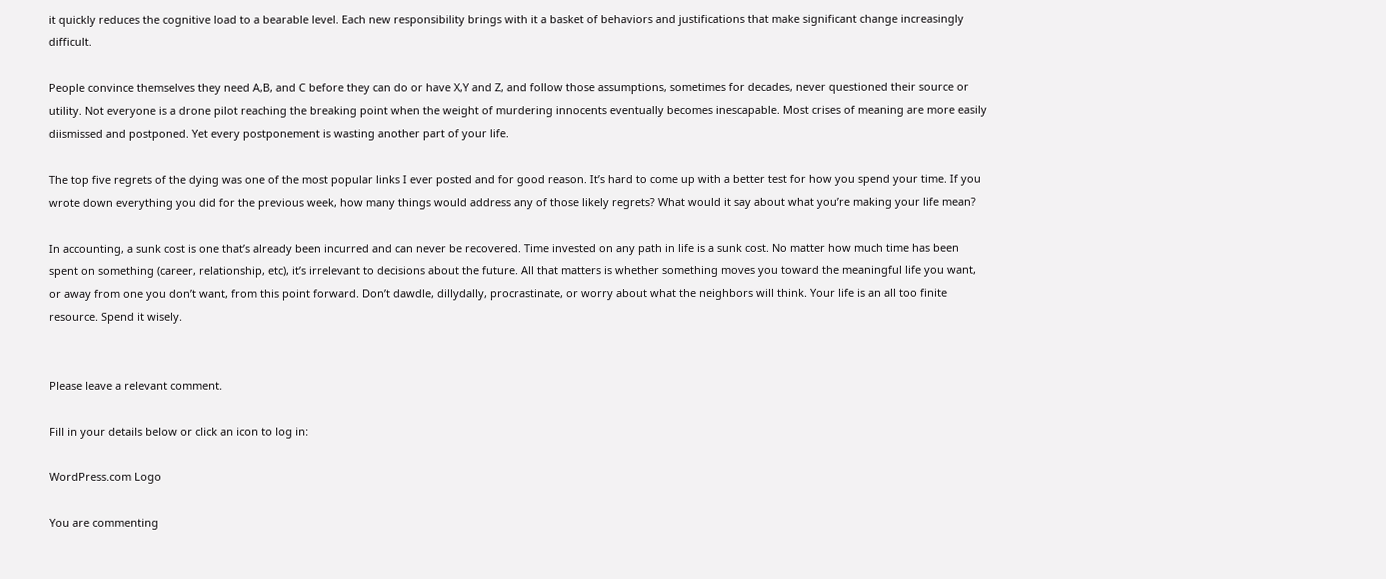it quickly reduces the cognitive load to a bearable level. Each new responsibility brings with it a basket of behaviors and justifications that make significant change increasingly difficult.

People convince themselves they need A,B, and C before they can do or have X,Y and Z, and follow those assumptions, sometimes for decades, never questioned their source or utility. Not everyone is a drone pilot reaching the breaking point when the weight of murdering innocents eventually becomes inescapable. Most crises of meaning are more easily diismissed and postponed. Yet every postponement is wasting another part of your life.

The top five regrets of the dying was one of the most popular links I ever posted and for good reason. It’s hard to come up with a better test for how you spend your time. If you wrote down everything you did for the previous week, how many things would address any of those likely regrets? What would it say about what you’re making your life mean?

In accounting, a sunk cost is one that’s already been incurred and can never be recovered. Time invested on any path in life is a sunk cost. No matter how much time has been spent on something (career, relationship, etc), it’s irrelevant to decisions about the future. All that matters is whether something moves you toward the meaningful life you want, or away from one you don’t want, from this point forward. Don’t dawdle, dillydally, procrastinate, or worry about what the neighbors will think. Your life is an all too finite resource. Spend it wisely.


Please leave a relevant comment.

Fill in your details below or click an icon to log in:

WordPress.com Logo

You are commenting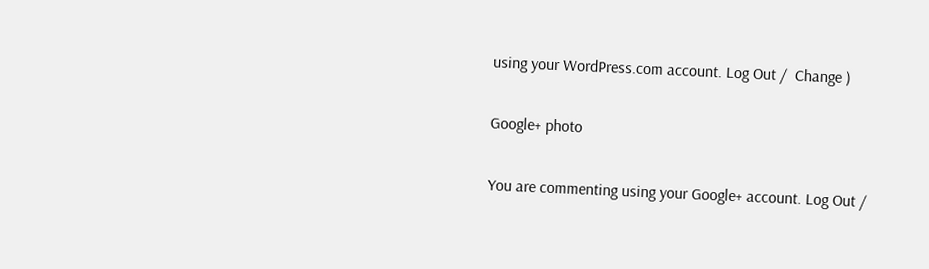using your WordPress.com account. Log Out /  Change )

Google+ photo

You are commenting using your Google+ account. Log Out /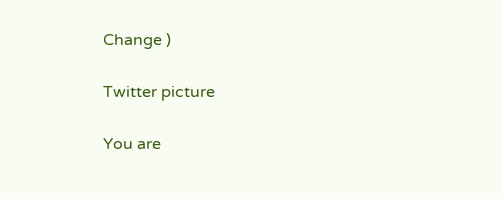Change )

Twitter picture

You are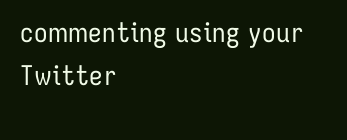commenting using your Twitter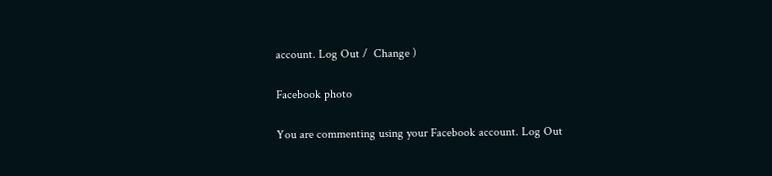account. Log Out /  Change )

Facebook photo

You are commenting using your Facebook account. Log Out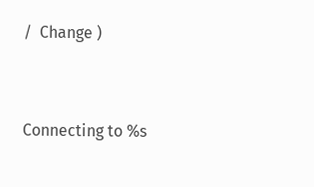/  Change )


Connecting to %s